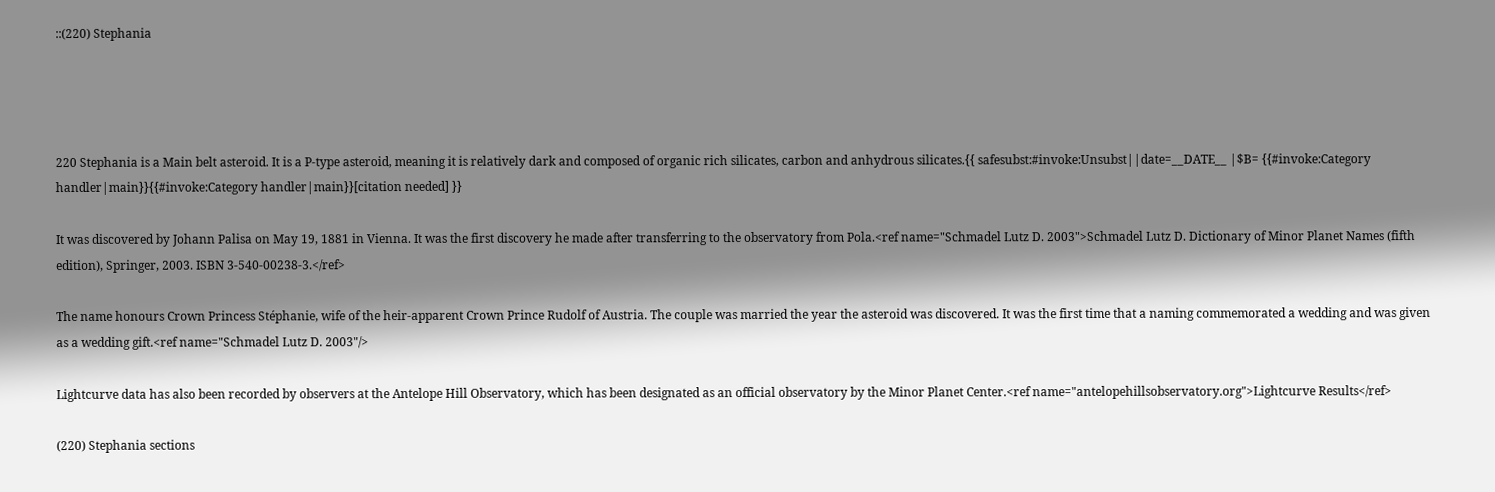::(220) Stephania




220 Stephania is a Main belt asteroid. It is a P-type asteroid, meaning it is relatively dark and composed of organic rich silicates, carbon and anhydrous silicates.{{ safesubst:#invoke:Unsubst||date=__DATE__ |$B= {{#invoke:Category handler|main}}{{#invoke:Category handler|main}}[citation needed] }}

It was discovered by Johann Palisa on May 19, 1881 in Vienna. It was the first discovery he made after transferring to the observatory from Pola.<ref name="Schmadel Lutz D. 2003">Schmadel Lutz D. Dictionary of Minor Planet Names (fifth edition), Springer, 2003. ISBN 3-540-00238-3.</ref>

The name honours Crown Princess Stéphanie, wife of the heir-apparent Crown Prince Rudolf of Austria. The couple was married the year the asteroid was discovered. It was the first time that a naming commemorated a wedding and was given as a wedding gift.<ref name="Schmadel Lutz D. 2003"/>

Lightcurve data has also been recorded by observers at the Antelope Hill Observatory, which has been designated as an official observatory by the Minor Planet Center.<ref name="antelopehillsobservatory.org">Lightcurve Results</ref>

(220) Stephania sections